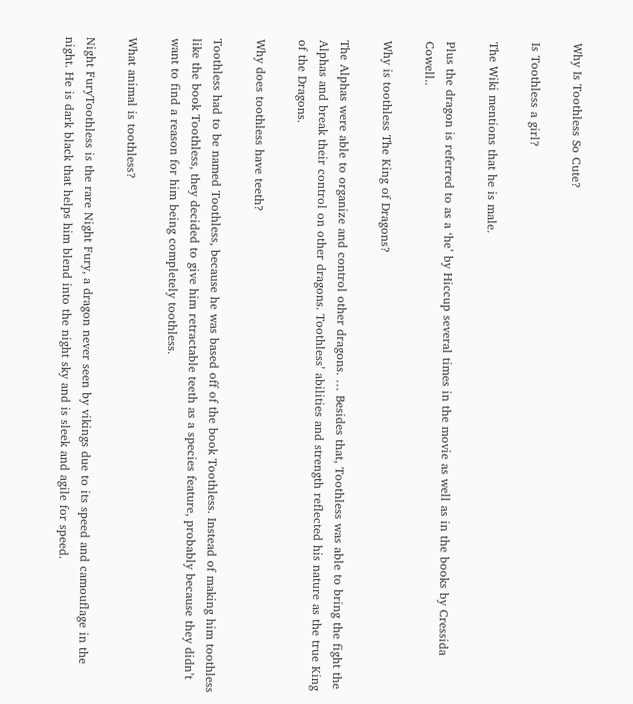Why Is Toothless So Cute?

Is Toothless a girl?

The Wiki mentions that he is male.

Plus the dragon is referred to as a ‘he’ by Hiccup several times in the movie as well as in the books by Cressida Cowell..

Why is toothless The King of Dragons?

The Alphas were able to organize and control other dragons. … Besides that, Toothless was able to bring the fight the Alphas and break their control on other dragons. Toothless’ abilities and strength reflected his nature as the true King of the Dragons.

Why does toothless have teeth?

Toothless had to be named Toothless, because he was based off of the book Toothless. Instead of making him toothless like the book Toothless, they decided to give him retractable teeth as a species feature, probably because they didn’t want to find a reason for him being completely toothless.

What animal is toothless?

Night FuryToothless is the rare Night Fury, a dragon never seen by vikings due to its speed and camouflage in the night. He is dark black that helps him blend into the night sky and is sleek and agile for speed.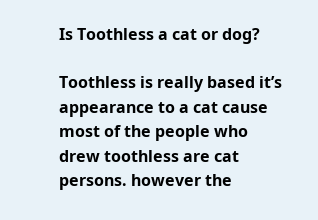Is Toothless a cat or dog?

Toothless is really based it’s appearance to a cat cause most of the people who drew toothless are cat persons. however the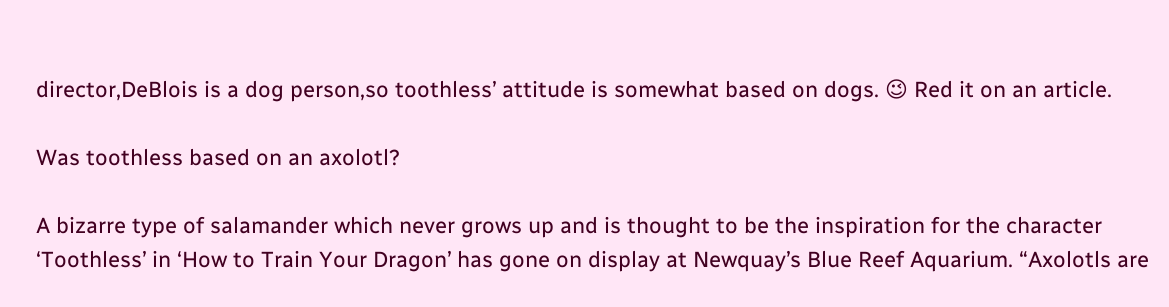director,DeBlois is a dog person,so toothless’ attitude is somewhat based on dogs. 😉 Red it on an article.

Was toothless based on an axolotl?

A bizarre type of salamander which never grows up and is thought to be the inspiration for the character ‘Toothless’ in ‘How to Train Your Dragon’ has gone on display at Newquay’s Blue Reef Aquarium. “Axolotls are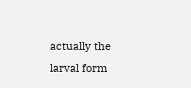actually the larval form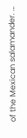of the Mexican salamander. …